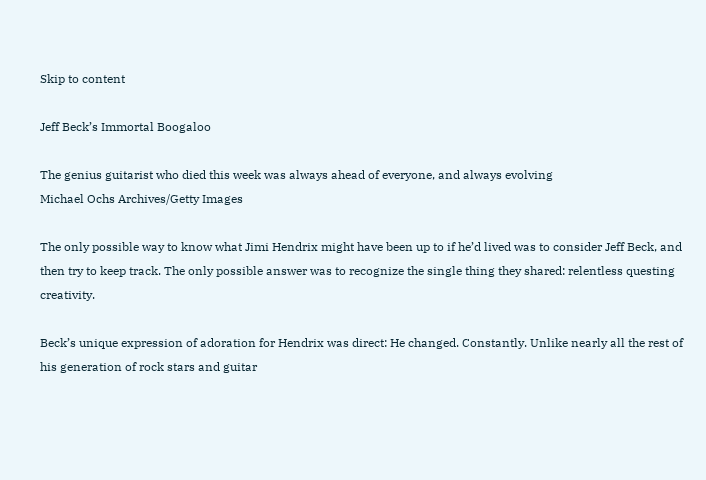Skip to content

Jeff Beck’s Immortal Boogaloo

The genius guitarist who died this week was always ahead of everyone, and always evolving
Michael Ochs Archives/Getty Images

The only possible way to know what Jimi Hendrix might have been up to if he’d lived was to consider Jeff Beck, and then try to keep track. The only possible answer was to recognize the single thing they shared: relentless questing creativity.

Beck’s unique expression of adoration for Hendrix was direct: He changed. Constantly. Unlike nearly all the rest of his generation of rock stars and guitar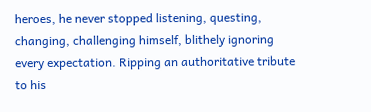heroes, he never stopped listening, questing, changing, challenging himself, blithely ignoring every expectation. Ripping an authoritative tribute to his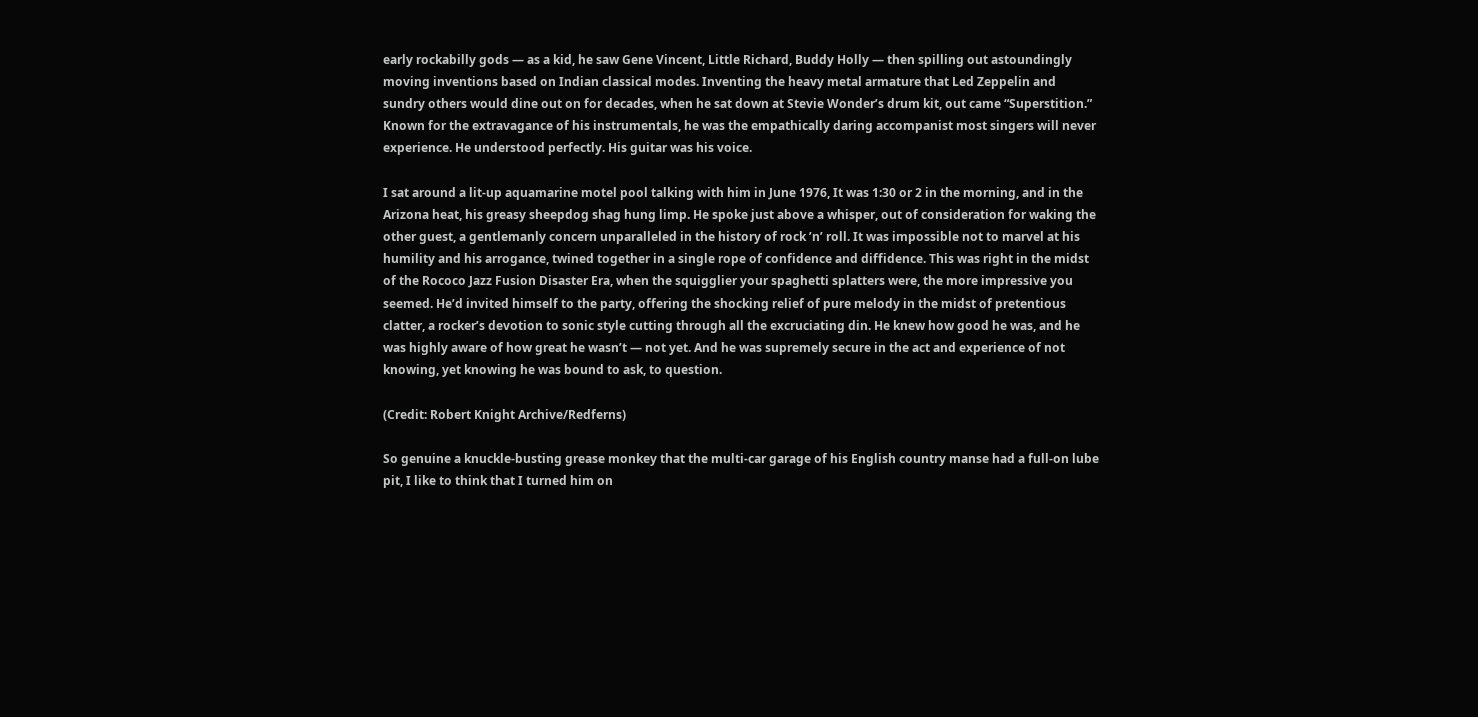early rockabilly gods — as a kid, he saw Gene Vincent, Little Richard, Buddy Holly — then spilling out astoundingly moving inventions based on Indian classical modes. Inventing the heavy metal armature that Led Zeppelin and sundry others would dine out on for decades, when he sat down at Stevie Wonder’s drum kit, out came “Superstition.” Known for the extravagance of his instrumentals, he was the empathically daring accompanist most singers will never experience. He understood perfectly. His guitar was his voice.

I sat around a lit-up aquamarine motel pool talking with him in June 1976, It was 1:30 or 2 in the morning, and in the Arizona heat, his greasy sheepdog shag hung limp. He spoke just above a whisper, out of consideration for waking the other guest, a gentlemanly concern unparalleled in the history of rock ’n’ roll. It was impossible not to marvel at his humility and his arrogance, twined together in a single rope of confidence and diffidence. This was right in the midst of the Rococo Jazz Fusion Disaster Era, when the squigglier your spaghetti splatters were, the more impressive you seemed. He’d invited himself to the party, offering the shocking relief of pure melody in the midst of pretentious clatter, a rocker’s devotion to sonic style cutting through all the excruciating din. He knew how good he was, and he was highly aware of how great he wasn’t — not yet. And he was supremely secure in the act and experience of not knowing, yet knowing he was bound to ask, to question.

(Credit: Robert Knight Archive/Redferns)

So genuine a knuckle-busting grease monkey that the multi-car garage of his English country manse had a full-on lube pit, I like to think that I turned him on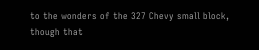to the wonders of the 327 Chevy small block, though that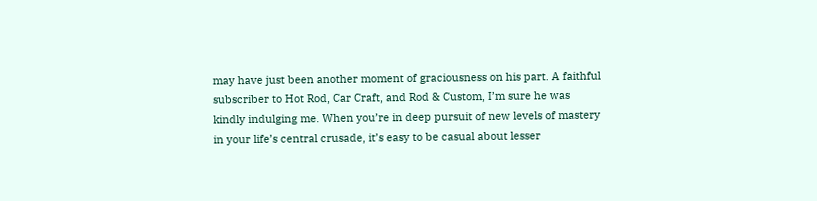may have just been another moment of graciousness on his part. A faithful subscriber to Hot Rod, Car Craft, and Rod & Custom, I’m sure he was kindly indulging me. When you’re in deep pursuit of new levels of mastery in your life’s central crusade, it’s easy to be casual about lesser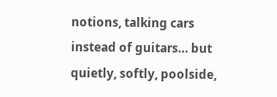notions, talking cars instead of guitars… but quietly, softly, poolside,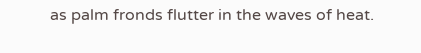as palm fronds flutter in the waves of heat.